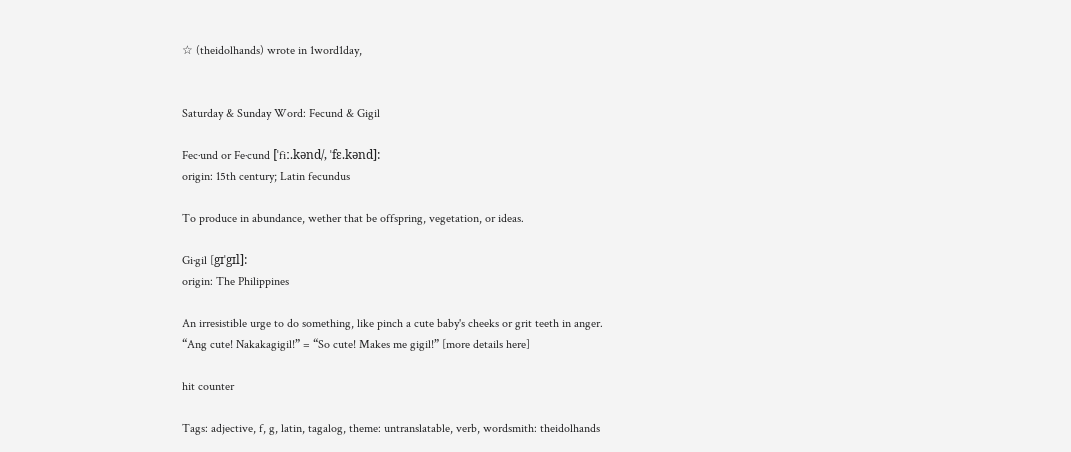☆ (theidolhands) wrote in 1word1day,


Saturday & Sunday Word: Fecund & Gigil

Fec·und or Fe·cund [ˈfiː.kənd/, ˈfɛ.kənd]:
origin: 15th century; Latin fecundus

To produce in abundance, wether that be offspring, vegetation, or ideas.

Gi·gil [gɪˈgɪl]:
origin: The Philippines

An irresistible urge to do something, like pinch a cute baby's cheeks or grit teeth in anger.
“Ang cute! Nakakagigil!” = “So cute! Makes me gigil!” [more details here]

hit counter

Tags: adjective, f, g, latin, tagalog, theme: untranslatable, verb, wordsmith: theidolhands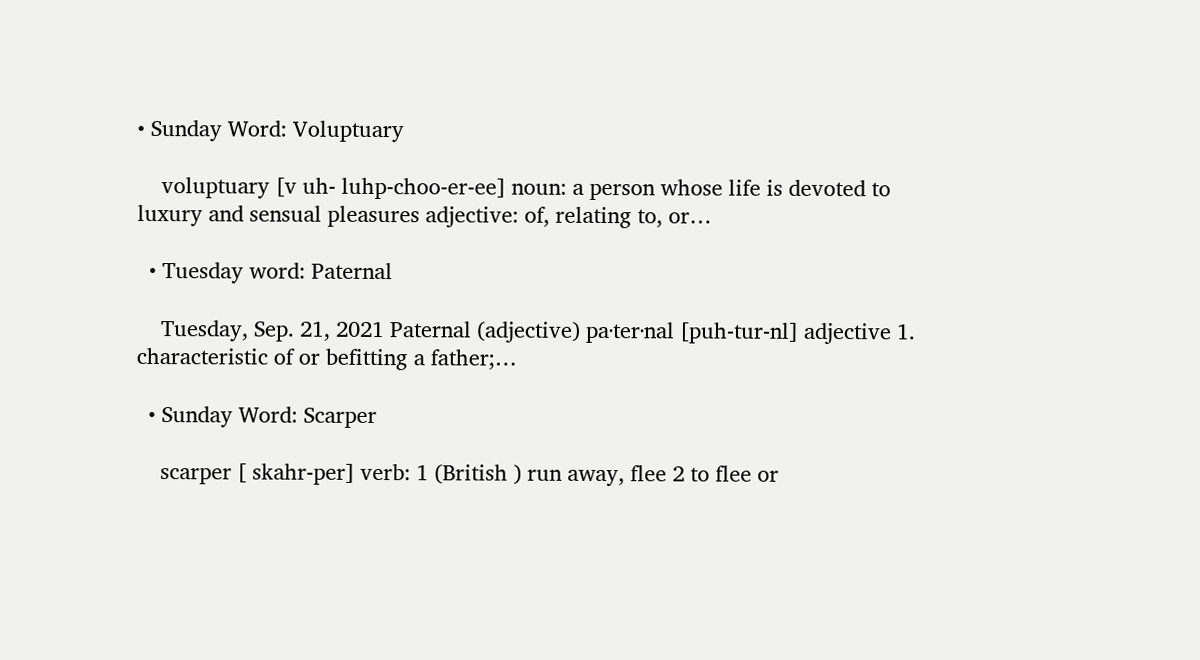• Sunday Word: Voluptuary

    voluptuary [v uh- luhp-choo-er-ee] noun: a person whose life is devoted to luxury and sensual pleasures adjective: of, relating to, or…

  • Tuesday word: Paternal

    Tuesday, Sep. 21, 2021 Paternal (adjective) pa·ter·nal [puh-tur-nl] adjective 1. characteristic of or befitting a father;…

  • Sunday Word: Scarper

    scarper [ skahr-per] verb: 1 (British ) run away, flee 2 to flee or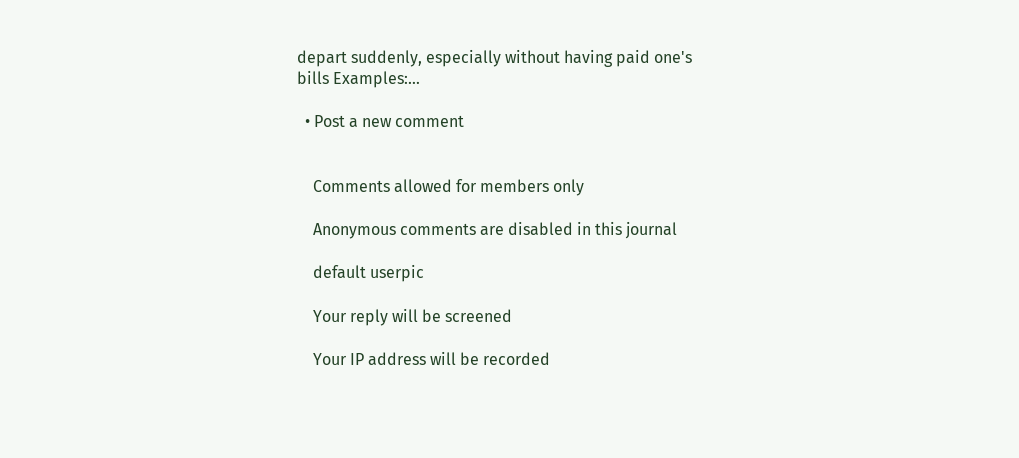depart suddenly, especially without having paid one's bills Examples:…

  • Post a new comment


    Comments allowed for members only

    Anonymous comments are disabled in this journal

    default userpic

    Your reply will be screened

    Your IP address will be recorded